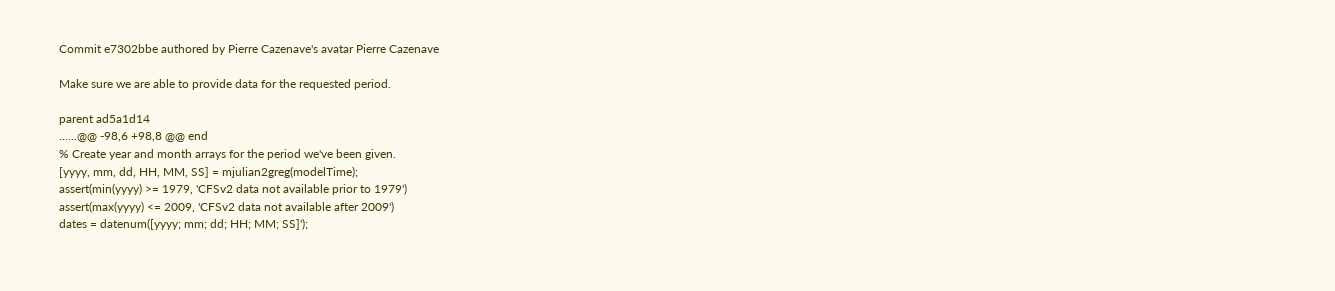Commit e7302bbe authored by Pierre Cazenave's avatar Pierre Cazenave

Make sure we are able to provide data for the requested period.

parent ad5a1d14
......@@ -98,6 +98,8 @@ end
% Create year and month arrays for the period we've been given.
[yyyy, mm, dd, HH, MM, SS] = mjulian2greg(modelTime);
assert(min(yyyy) >= 1979, 'CFSv2 data not available prior to 1979')
assert(max(yyyy) <= 2009, 'CFSv2 data not available after 2009')
dates = datenum([yyyy; mm; dd; HH; MM; SS]');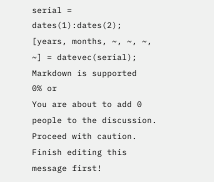serial = dates(1):dates(2);
[years, months, ~, ~, ~, ~] = datevec(serial);
Markdown is supported
0% or
You are about to add 0 people to the discussion. Proceed with caution.
Finish editing this message first!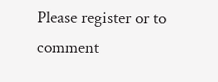Please register or to comment